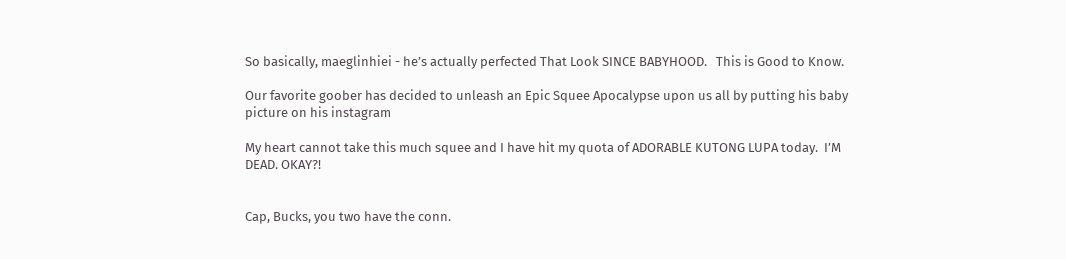So basically, maeglinhiei - he’s actually perfected That Look SINCE BABYHOOD.   This is Good to Know.

Our favorite goober has decided to unleash an Epic Squee Apocalypse upon us all by putting his baby picture on his instagram

My heart cannot take this much squee and I have hit my quota of ADORABLE KUTONG LUPA today.  I’M DEAD. OKAY?!


Cap, Bucks, you two have the conn.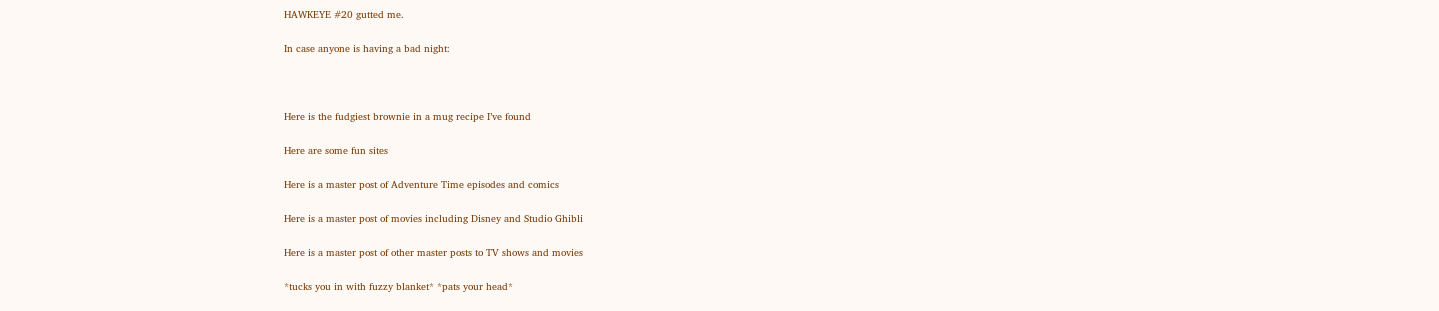HAWKEYE #20 gutted me.

In case anyone is having a bad night:



Here is the fudgiest brownie in a mug recipe I’ve found

Here are some fun sites

Here is a master post of Adventure Time episodes and comics

Here is a master post of movies including Disney and Studio Ghibli

Here is a master post of other master posts to TV shows and movies

*tucks you in with fuzzy blanket* *pats your head*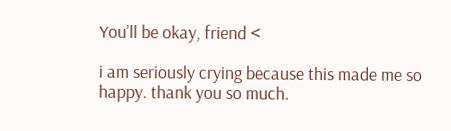You’ll be okay, friend <

i am seriously crying because this made me so happy. thank you so much.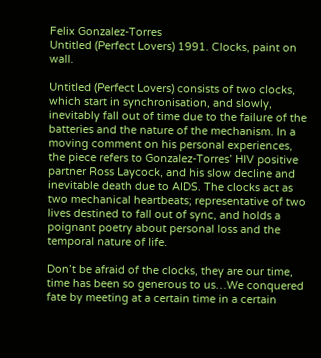Felix Gonzalez-Torres
Untitled (Perfect Lovers) 1991. Clocks, paint on wall.

Untitled (Perfect Lovers) consists of two clocks, which start in synchronisation, and slowly, inevitably fall out of time due to the failure of the batteries and the nature of the mechanism. In a moving comment on his personal experiences, the piece refers to Gonzalez-Torres’ HIV positive partner Ross Laycock, and his slow decline and inevitable death due to AIDS. The clocks act as two mechanical heartbeats; representative of two lives destined to fall out of sync, and holds a poignant poetry about personal loss and the temporal nature of life.

Don’t be afraid of the clocks, they are our time, time has been so generous to us…We conquered fate by meeting at a certain time in a certain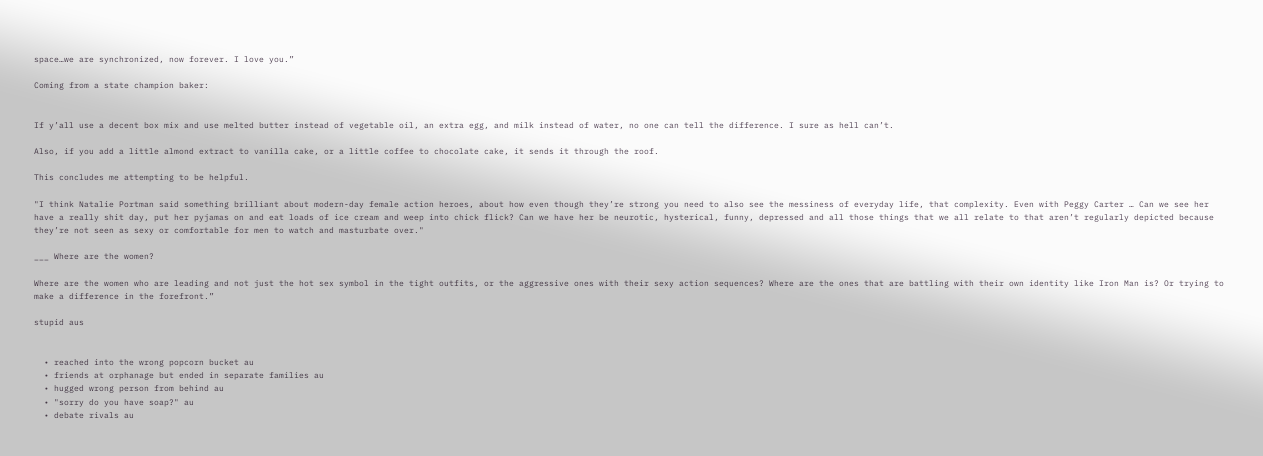space…we are synchronized, now forever. I love you.”

Coming from a state champion baker:


If y’all use a decent box mix and use melted butter instead of vegetable oil, an extra egg, and milk instead of water, no one can tell the difference. I sure as hell can’t.

Also, if you add a little almond extract to vanilla cake, or a little coffee to chocolate cake, it sends it through the roof.

This concludes me attempting to be helpful.

"I think Natalie Portman said something brilliant about modern-day female action heroes, about how even though they’re strong you need to also see the messiness of everyday life, that complexity. Even with Peggy Carter … Can we see her have a really shit day, put her pyjamas on and eat loads of ice cream and weep into chick flick? Can we have her be neurotic, hysterical, funny, depressed and all those things that we all relate to that aren’t regularly depicted because they’re not seen as sexy or comfortable for men to watch and masturbate over."

___ Where are the women?

Where are the women who are leading and not just the hot sex symbol in the tight outfits, or the aggressive ones with their sexy action sequences? Where are the ones that are battling with their own identity like Iron Man is? Or trying to make a difference in the forefront.”

stupid aus


  • reached into the wrong popcorn bucket au
  • friends at orphanage but ended in separate families au
  • hugged wrong person from behind au
  • "sorry do you have soap?" au
  • debate rivals au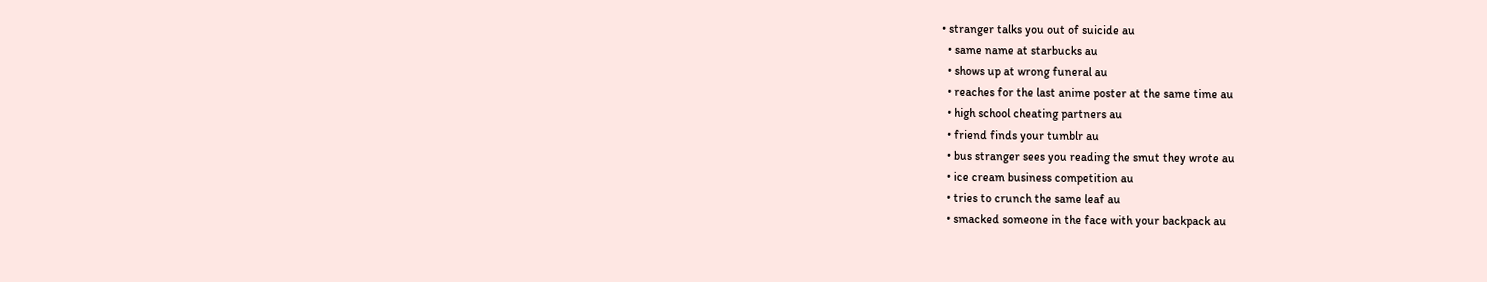• stranger talks you out of suicide au
  • same name at starbucks au
  • shows up at wrong funeral au
  • reaches for the last anime poster at the same time au
  • high school cheating partners au
  • friend finds your tumblr au
  • bus stranger sees you reading the smut they wrote au
  • ice cream business competition au
  • tries to crunch the same leaf au
  • smacked someone in the face with your backpack au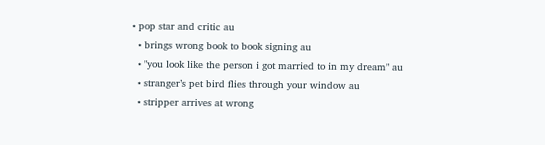• pop star and critic au
  • brings wrong book to book signing au
  • "you look like the person i got married to in my dream" au
  • stranger’s pet bird flies through your window au
  • stripper arrives at wrong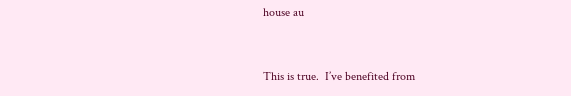house au


This is true.  I’ve benefited from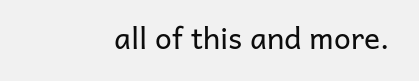all of this and more.